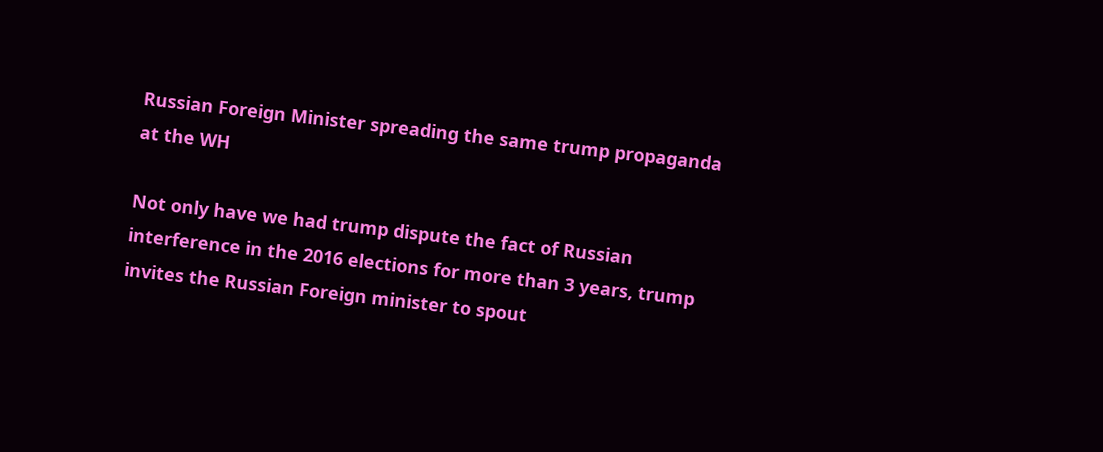Russian Foreign Minister spreading the same trump propaganda at the WH

Not only have we had trump dispute the fact of Russian interference in the 2016 elections for more than 3 years, trump invites the Russian Foreign minister to spout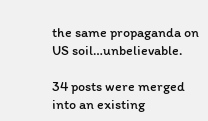the same propaganda on US soil…unbelievable.

34 posts were merged into an existing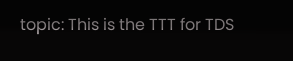topic: This is the TTT for TDS